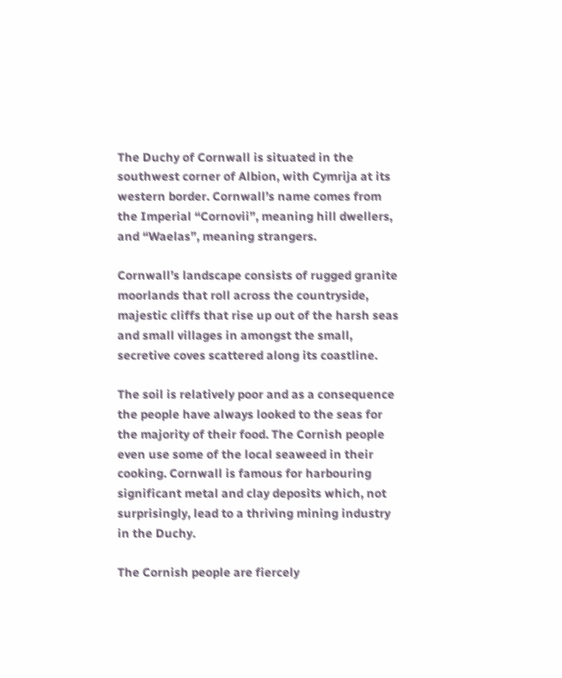The Duchy of Cornwall is situated in the southwest corner of Albion, with Cymrija at its western border. Cornwall’s name comes from the Imperial “Cornovii”, meaning hill dwellers, and “Waelas”, meaning strangers.

Cornwall’s landscape consists of rugged granite moorlands that roll across the countryside, majestic cliffs that rise up out of the harsh seas and small villages in amongst the small, secretive coves scattered along its coastline.

The soil is relatively poor and as a consequence the people have always looked to the seas for the majority of their food. The Cornish people even use some of the local seaweed in their cooking. Cornwall is famous for harbouring significant metal and clay deposits which, not surprisingly, lead to a thriving mining industry in the Duchy.

The Cornish people are fiercely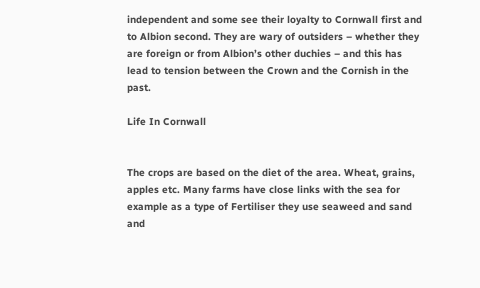independent and some see their loyalty to Cornwall first and to Albion second. They are wary of outsiders – whether they are foreign or from Albion’s other duchies – and this has lead to tension between the Crown and the Cornish in the past.

Life In Cornwall


The crops are based on the diet of the area. Wheat, grains, apples etc. Many farms have close links with the sea for example as a type of Fertiliser they use seaweed and sand and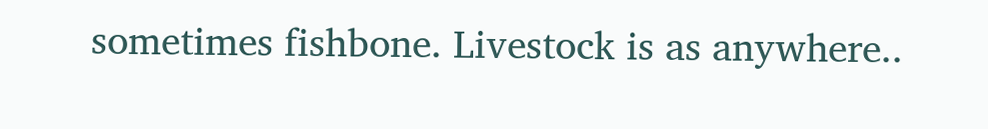sometimes fishbone. Livestock is as anywhere..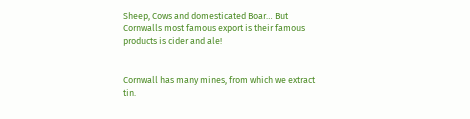Sheep, Cows and domesticated Boar… But Cornwalls most famous export is their famous products is cider and ale!


Cornwall has many mines, from which we extract tin.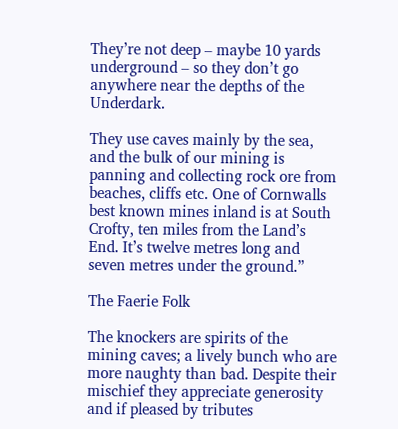They’re not deep – maybe 10 yards underground – so they don’t go anywhere near the depths of the Underdark.

They use caves mainly by the sea, and the bulk of our mining is panning and collecting rock ore from beaches, cliffs etc. One of Cornwalls best known mines inland is at South Crofty, ten miles from the Land’s End. It’s twelve metres long and seven metres under the ground.”

The Faerie Folk

The knockers are spirits of the mining caves; a lively bunch who are more naughty than bad. Despite their mischief they appreciate generosity and if pleased by tributes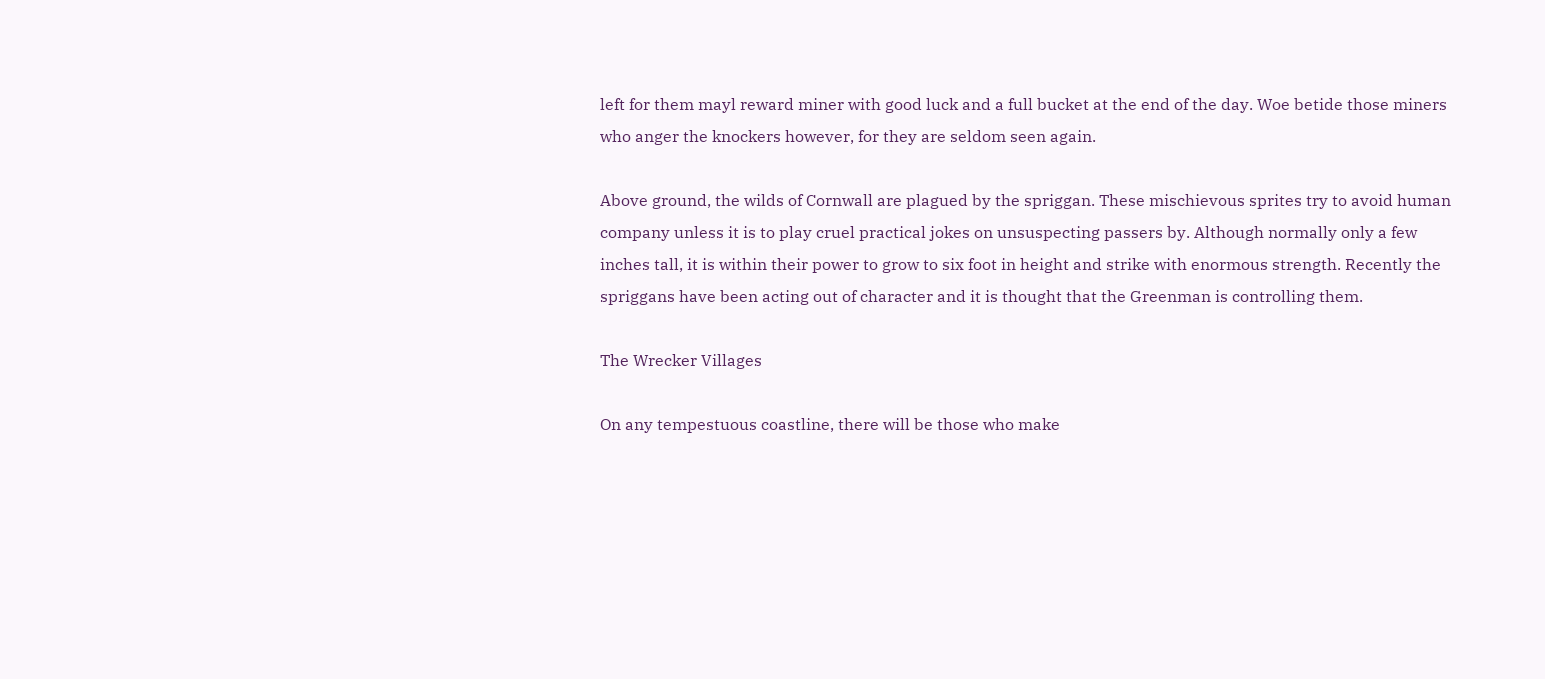left for them mayl reward miner with good luck and a full bucket at the end of the day. Woe betide those miners who anger the knockers however, for they are seldom seen again.

Above ground, the wilds of Cornwall are plagued by the spriggan. These mischievous sprites try to avoid human company unless it is to play cruel practical jokes on unsuspecting passers by. Although normally only a few inches tall, it is within their power to grow to six foot in height and strike with enormous strength. Recently the spriggans have been acting out of character and it is thought that the Greenman is controlling them.

The Wrecker Villages

On any tempestuous coastline, there will be those who make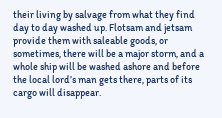their living by salvage from what they find day to day washed up. Flotsam and jetsam provide them with saleable goods, or sometimes, there will be a major storm, and a whole ship will be washed ashore and before the local lord’s man gets there, parts of its cargo will disappear.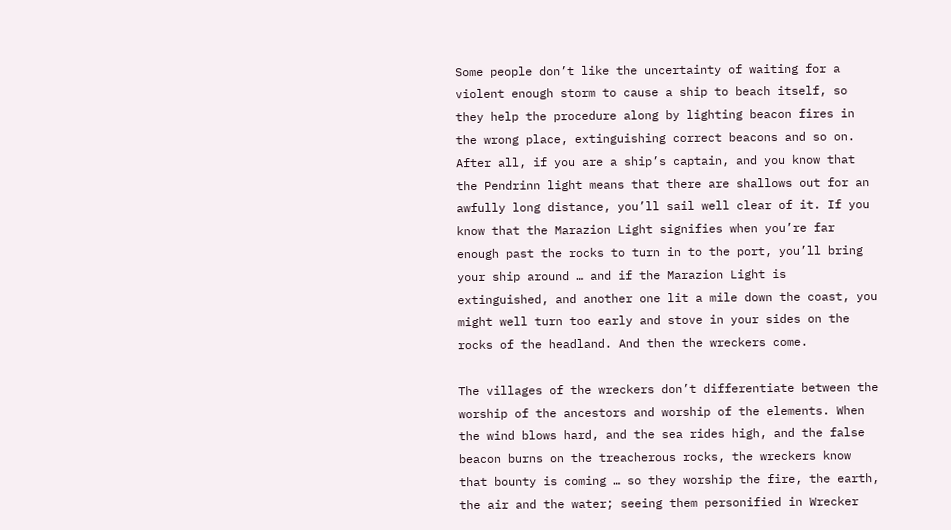Some people don’t like the uncertainty of waiting for a violent enough storm to cause a ship to beach itself, so they help the procedure along by lighting beacon fires in the wrong place, extinguishing correct beacons and so on. After all, if you are a ship’s captain, and you know that the Pendrinn light means that there are shallows out for an awfully long distance, you’ll sail well clear of it. If you know that the Marazion Light signifies when you’re far enough past the rocks to turn in to the port, you’ll bring your ship around … and if the Marazion Light is extinguished, and another one lit a mile down the coast, you might well turn too early and stove in your sides on the rocks of the headland. And then the wreckers come.

The villages of the wreckers don’t differentiate between the worship of the ancestors and worship of the elements. When the wind blows hard, and the sea rides high, and the false beacon burns on the treacherous rocks, the wreckers know that bounty is coming … so they worship the fire, the earth, the air and the water; seeing them personified in Wrecker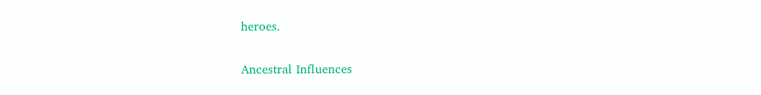heroes.

Ancestral Influences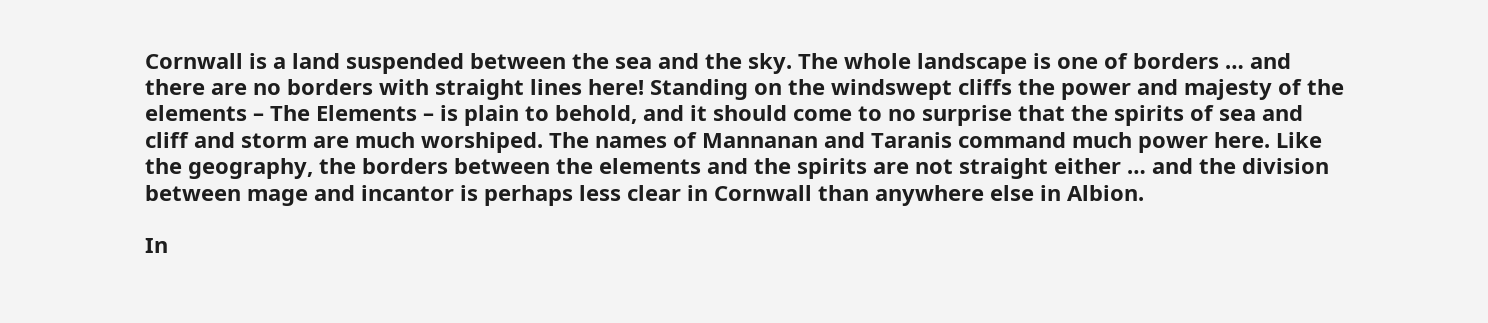Cornwall is a land suspended between the sea and the sky. The whole landscape is one of borders … and there are no borders with straight lines here! Standing on the windswept cliffs the power and majesty of the elements – The Elements – is plain to behold, and it should come to no surprise that the spirits of sea and cliff and storm are much worshiped. The names of Mannanan and Taranis command much power here. Like the geography, the borders between the elements and the spirits are not straight either … and the division between mage and incantor is perhaps less clear in Cornwall than anywhere else in Albion.

In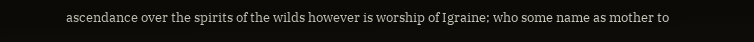ascendance over the spirits of the wilds however is worship of Igraine; who some name as mother to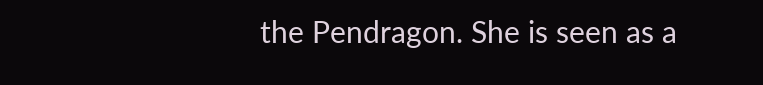the Pendragon. She is seen as a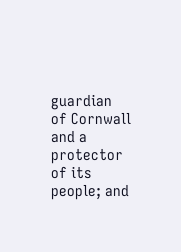guardian of Cornwall and a protector of its people; and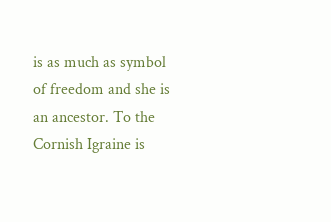is as much as symbol of freedom and she is an ancestor. To the Cornish Igraine is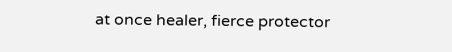at once healer, fierce protector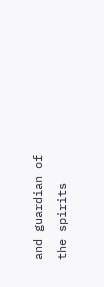and guardian of the spirits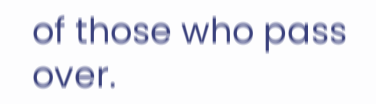of those who pass over.